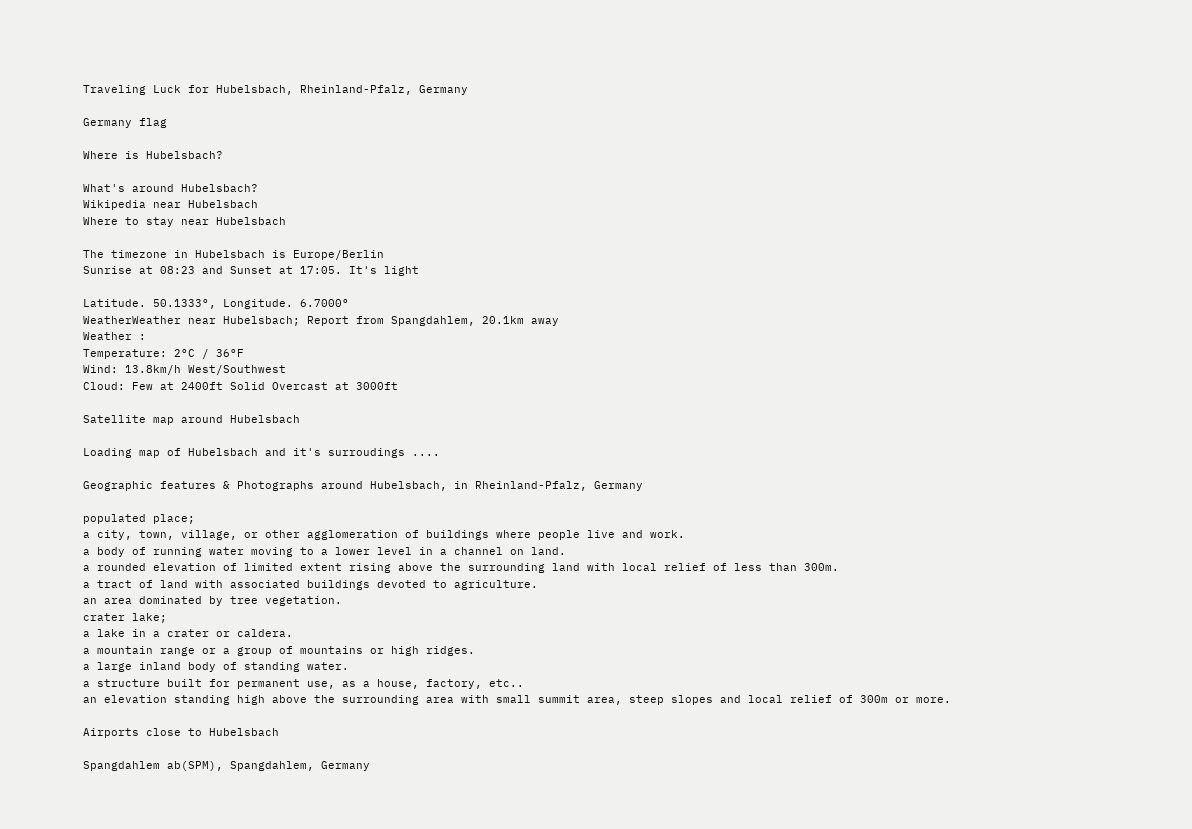Traveling Luck for Hubelsbach, Rheinland-Pfalz, Germany

Germany flag

Where is Hubelsbach?

What's around Hubelsbach?
Wikipedia near Hubelsbach
Where to stay near Hubelsbach

The timezone in Hubelsbach is Europe/Berlin
Sunrise at 08:23 and Sunset at 17:05. It's light

Latitude. 50.1333°, Longitude. 6.7000°
WeatherWeather near Hubelsbach; Report from Spangdahlem, 20.1km away
Weather :
Temperature: 2°C / 36°F
Wind: 13.8km/h West/Southwest
Cloud: Few at 2400ft Solid Overcast at 3000ft

Satellite map around Hubelsbach

Loading map of Hubelsbach and it's surroudings ....

Geographic features & Photographs around Hubelsbach, in Rheinland-Pfalz, Germany

populated place;
a city, town, village, or other agglomeration of buildings where people live and work.
a body of running water moving to a lower level in a channel on land.
a rounded elevation of limited extent rising above the surrounding land with local relief of less than 300m.
a tract of land with associated buildings devoted to agriculture.
an area dominated by tree vegetation.
crater lake;
a lake in a crater or caldera.
a mountain range or a group of mountains or high ridges.
a large inland body of standing water.
a structure built for permanent use, as a house, factory, etc..
an elevation standing high above the surrounding area with small summit area, steep slopes and local relief of 300m or more.

Airports close to Hubelsbach

Spangdahlem ab(SPM), Spangdahlem, Germany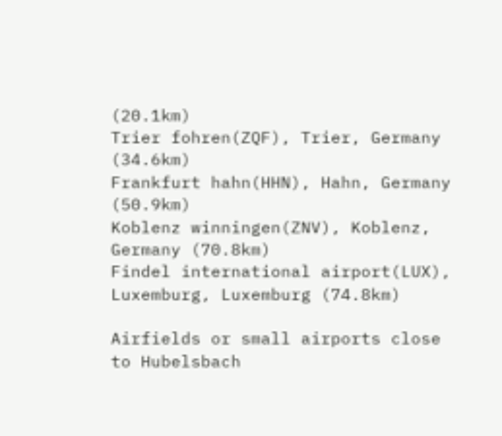(20.1km)
Trier fohren(ZQF), Trier, Germany (34.6km)
Frankfurt hahn(HHN), Hahn, Germany (50.9km)
Koblenz winningen(ZNV), Koblenz, Germany (70.8km)
Findel international airport(LUX), Luxemburg, Luxemburg (74.8km)

Airfields or small airports close to Hubelsbach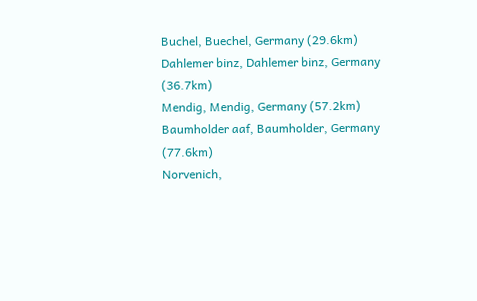Buchel, Buechel, Germany (29.6km)
Dahlemer binz, Dahlemer binz, Germany (36.7km)
Mendig, Mendig, Germany (57.2km)
Baumholder aaf, Baumholder, Germany (77.6km)
Norvenich,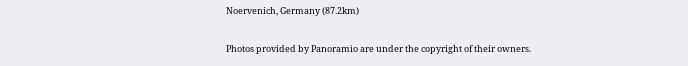Noervenich, Germany (87.2km)

Photos provided by Panoramio are under the copyright of their owners.